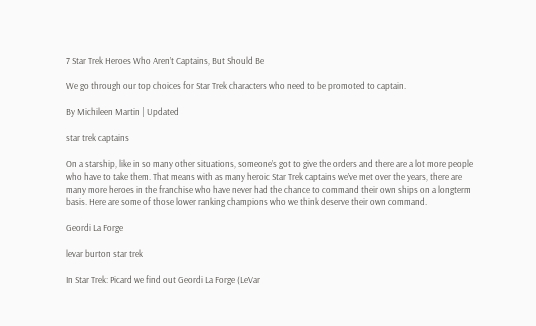7 Star Trek Heroes Who Aren’t Captains, But Should Be

We go through our top choices for Star Trek characters who need to be promoted to captain.

By Michileen Martin | Updated

star trek captains

On a starship, like in so many other situations, someone’s got to give the orders and there are a lot more people who have to take them. That means with as many heroic Star Trek captains we’ve met over the years, there are many more heroes in the franchise who have never had the chance to command their own ships on a longterm basis. Here are some of those lower ranking champions who we think deserve their own command.

Geordi La Forge

levar burton star trek

In Star Trek: Picard we find out Geordi La Forge (LeVar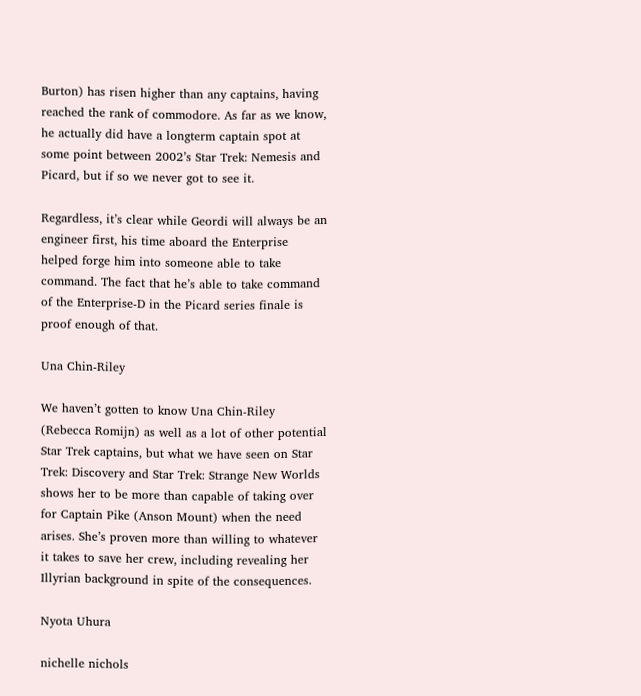Burton) has risen higher than any captains, having reached the rank of commodore. As far as we know, he actually did have a longterm captain spot at some point between 2002’s Star Trek: Nemesis and Picard, but if so we never got to see it.

Regardless, it’s clear while Geordi will always be an engineer first, his time aboard the Enterprise helped forge him into someone able to take command. The fact that he’s able to take command of the Enterprise-D in the Picard series finale is proof enough of that.

Una Chin-Riley

We haven’t gotten to know Una Chin-Riley (Rebecca Romijn) as well as a lot of other potential Star Trek captains, but what we have seen on Star Trek: Discovery and Star Trek: Strange New Worlds shows her to be more than capable of taking over for Captain Pike (Anson Mount) when the need arises. She’s proven more than willing to whatever it takes to save her crew, including revealing her Illyrian background in spite of the consequences.

Nyota Uhura

nichelle nichols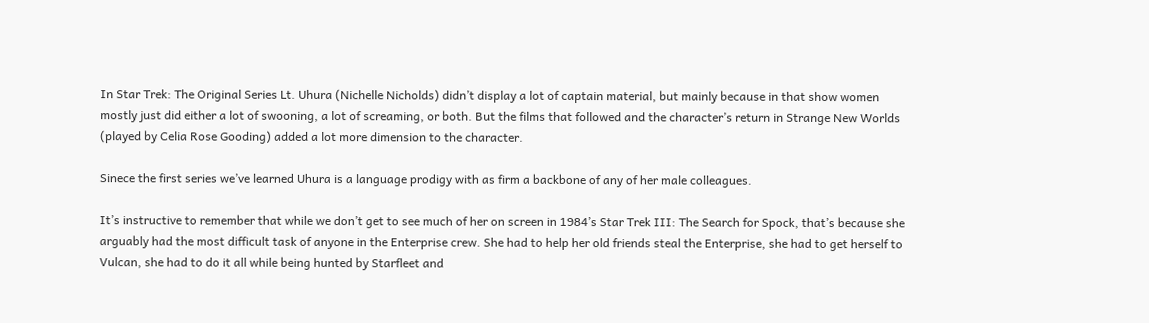In Star Trek: The Original Series Lt. Uhura (Nichelle Nicholds) didn’t display a lot of captain material, but mainly because in that show women mostly just did either a lot of swooning, a lot of screaming, or both. But the films that followed and the character’s return in Strange New Worlds (played by Celia Rose Gooding) added a lot more dimension to the character.

Sinece the first series we’ve learned Uhura is a language prodigy with as firm a backbone of any of her male colleagues.

It’s instructive to remember that while we don’t get to see much of her on screen in 1984’s Star Trek III: The Search for Spock, that’s because she arguably had the most difficult task of anyone in the Enterprise crew. She had to help her old friends steal the Enterprise, she had to get herself to Vulcan, she had to do it all while being hunted by Starfleet and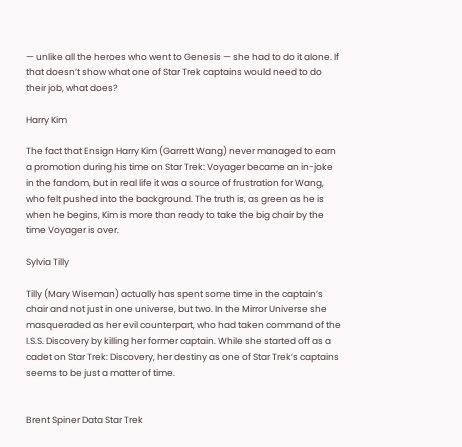— unlike all the heroes who went to Genesis — she had to do it alone. If that doesn’t show what one of Star Trek captains would need to do their job, what does?

Harry Kim

The fact that Ensign Harry Kim (Garrett Wang) never managed to earn a promotion during his time on Star Trek: Voyager became an in-joke in the fandom, but in real life it was a source of frustration for Wang, who felt pushed into the background. The truth is, as green as he is when he begins, Kim is more than ready to take the big chair by the time Voyager is over.

Sylvia Tilly

Tilly (Mary Wiseman) actually has spent some time in the captain’s chair and not just in one universe, but two. In the Mirror Universe she masqueraded as her evil counterpart, who had taken command of the I.S.S. Discovery by killing her former captain. While she started off as a cadet on Star Trek: Discovery, her destiny as one of Star Trek’s captains seems to be just a matter of time.


Brent Spiner Data Star Trek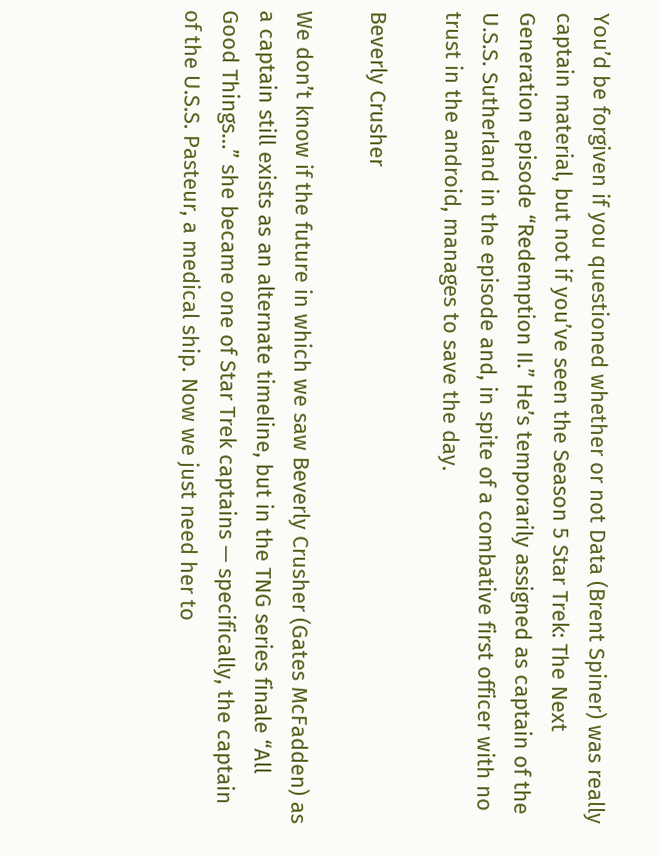You’d be forgiven if you questioned whether or not Data (Brent Spiner) was really captain material, but not if you’ve seen the Season 5 Star Trek: The Next Generation episode “Redemption II.” He’s temporarily assigned as captain of the U.S.S. Sutherland in the episode and, in spite of a combative first officer with no trust in the android, manages to save the day.

Beverly Crusher

We don’t know if the future in which we saw Beverly Crusher (Gates McFadden) as a captain still exists as an alternate timeline, but in the TNG series finale “All Good Things…” she became one of Star Trek captains — specifically, the captain of the U.S.S. Pasteur, a medical ship. Now we just need her to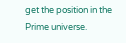get the position in the Prime universe.